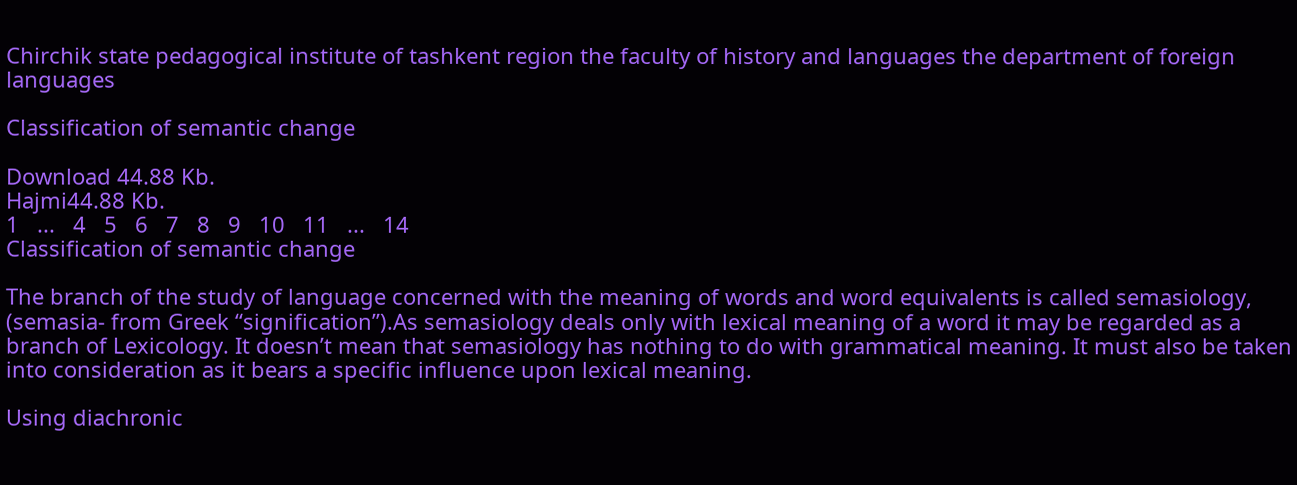Chirchik state pedagogical institute of tashkent region the faculty of history and languages the department of foreign languages

Classification of semantic change

Download 44.88 Kb.
Hajmi44.88 Kb.
1   ...   4   5   6   7   8   9   10   11   ...   14
Classification of semantic change

The branch of the study of language concerned with the meaning of words and word equivalents is called semasiology, (semasia- from Greek “signification”).As semasiology deals only with lexical meaning of a word it may be regarded as a branch of Lexicology. It doesn’t mean that semasiology has nothing to do with grammatical meaning. It must also be taken into consideration as it bears a specific influence upon lexical meaning.

Using diachronic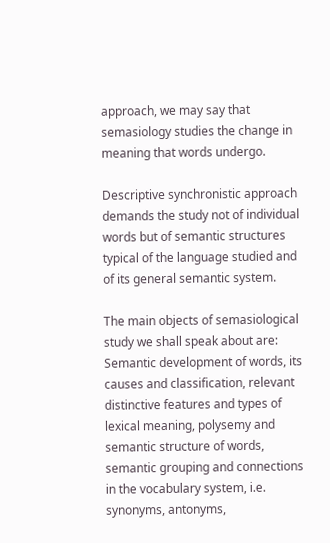approach, we may say that semasiology studies the change in meaning that words undergo.

Descriptive synchronistic approach demands the study not of individual words but of semantic structures typical of the language studied and of its general semantic system.

The main objects of semasiological study we shall speak about are: Semantic development of words, its causes and classification, relevant distinctive features and types of lexical meaning, polysemy and semantic structure of words, semantic grouping and connections in the vocabulary system, i.e. synonyms, antonyms,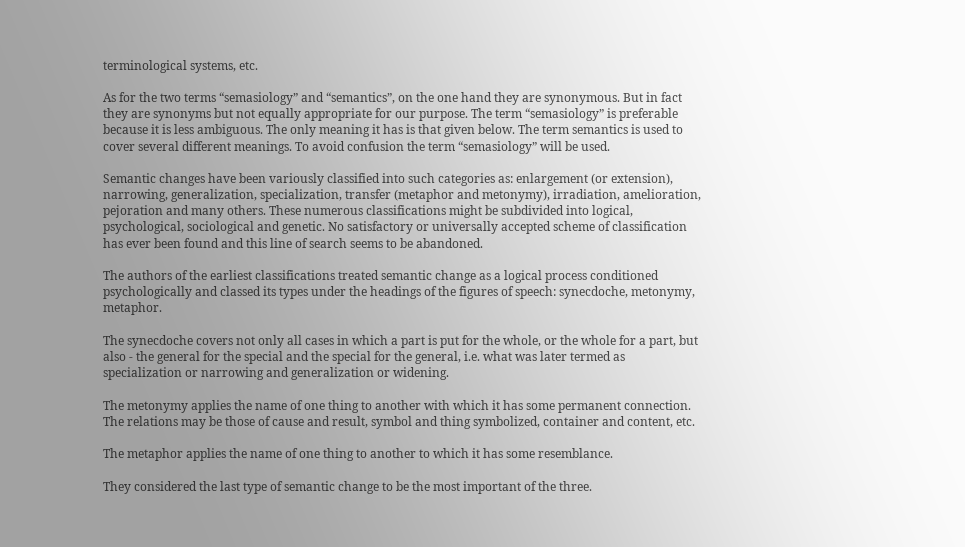terminological systems, etc.

As for the two terms “semasiology” and “semantics”, on the one hand they are synonymous. But in fact they are synonyms but not equally appropriate for our purpose. The term “semasiology” is preferable because it is less ambiguous. The only meaning it has is that given below. The term semantics is used to cover several different meanings. To avoid confusion the term “semasiology” will be used.

Semantic changes have been variously classified into such categories as: enlargement (or extension), narrowing, generalization, specialization, transfer (metaphor and metonymy), irradiation, amelioration, pejoration and many others. These numerous classifications might be subdivided into logical, psychological, sociological and genetic. No satisfactory or universally accepted scheme of classification has ever been found and this line of search seems to be abandoned.

The authors of the earliest classifications treated semantic change as a logical process conditioned psychologically and classed its types under the headings of the figures of speech: synecdoche, metonymy, metaphor.

The synecdoche covers not only all cases in which a part is put for the whole, or the whole for a part, but also - the general for the special and the special for the general, i.e. what was later termed as specialization or narrowing and generalization or widening.

The metonymy applies the name of one thing to another with which it has some permanent connection. The relations may be those of cause and result, symbol and thing symbolized, container and content, etc.

The metaphor applies the name of one thing to another to which it has some resemblance.

They considered the last type of semantic change to be the most important of the three.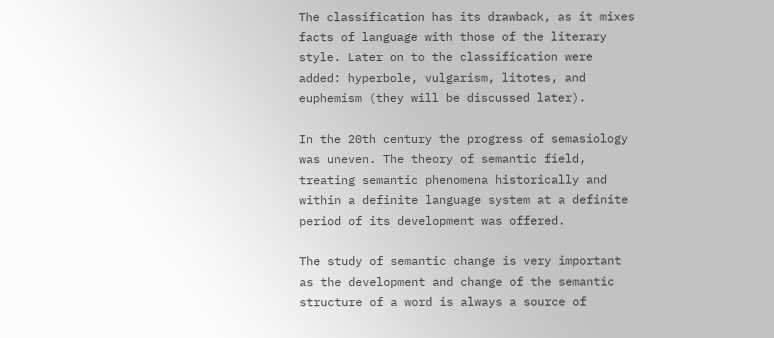The classification has its drawback, as it mixes facts of language with those of the literary style. Later on to the classification were added: hyperbole, vulgarism, litotes, and euphemism (they will be discussed later).

In the 20th century the progress of semasiology was uneven. The theory of semantic field, treating semantic phenomena historically and within a definite language system at a definite period of its development was offered.

The study of semantic change is very important as the development and change of the semantic structure of a word is always a source of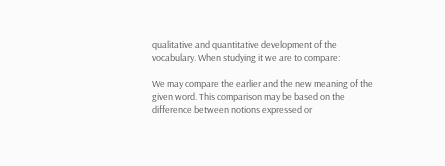qualitative and quantitative development of the vocabulary. When studying it we are to compare:

We may compare the earlier and the new meaning of the given word. This comparison may be based on the difference between notions expressed or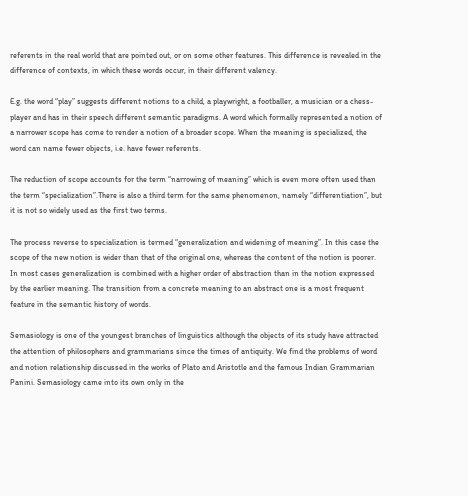referents in the real world that are pointed out, or on some other features. This difference is revealed in the difference of contexts, in which these words occur, in their different valency.

E.g. the word “play” suggests different notions to a child, a playwright, a footballer, a musician or a chess-player and has in their speech different semantic paradigms. A word which formally represented a notion of a narrower scope has come to render a notion of a broader scope. When the meaning is specialized, the word can name fewer objects, i.e. have fewer referents.

The reduction of scope accounts for the term “narrowing of meaning” which is even more often used than the term “specialization”.There is also a third term for the same phenomenon, namely “differentiation”, but it is not so widely used as the first two terms.

The process reverse to specialization is termed “generalization and widening of meaning”. In this case the scope of the new notion is wider than that of the original one, whereas the content of the notion is poorer. In most cases generalization is combined with a higher order of abstraction than in the notion expressed by the earlier meaning. The transition from a concrete meaning to an abstract one is a most frequent feature in the semantic history of words.

Semasiology is one of the youngest branches of linguistics although the objects of its study have attracted the attention of philosophers and grammarians since the times of antiquity. We find the problems of word and notion relationship discussed in the works of Plato and Aristotle and the famous Indian Grammarian Panini. Semasiology came into its own only in the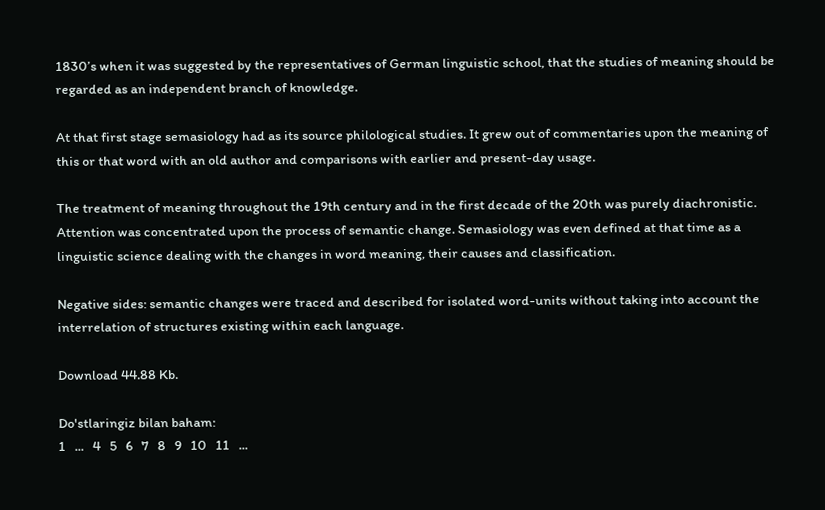1830’s when it was suggested by the representatives of German linguistic school, that the studies of meaning should be regarded as an independent branch of knowledge.

At that first stage semasiology had as its source philological studies. It grew out of commentaries upon the meaning of this or that word with an old author and comparisons with earlier and present-day usage.

The treatment of meaning throughout the 19th century and in the first decade of the 20th was purely diachronistic. Attention was concentrated upon the process of semantic change. Semasiology was even defined at that time as a linguistic science dealing with the changes in word meaning, their causes and classification.

Negative sides: semantic changes were traced and described for isolated word-units without taking into account the interrelation of structures existing within each language.

Download 44.88 Kb.

Do'stlaringiz bilan baham:
1   ...   4   5   6   7   8   9   10   11   ...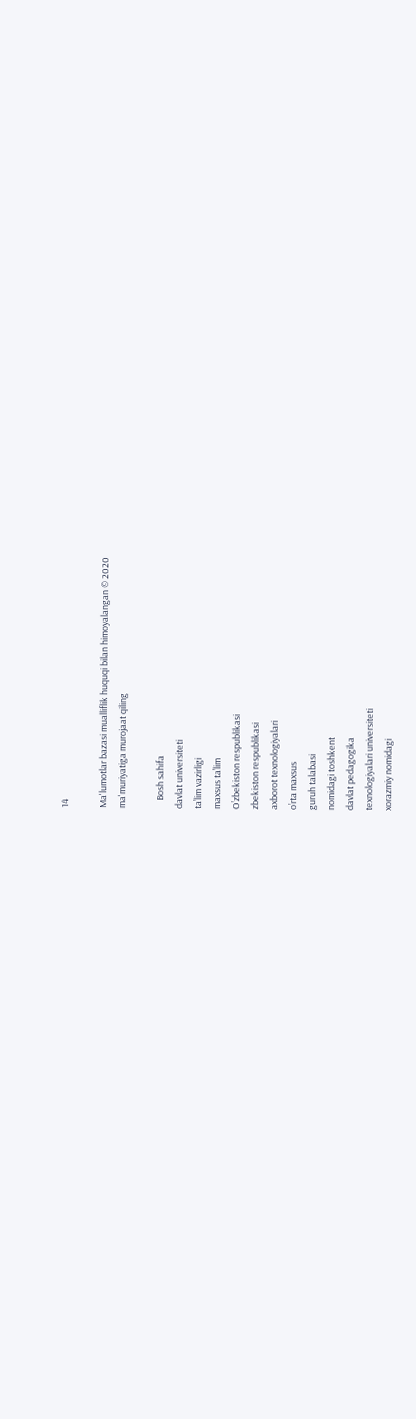14

Ma'lumotlar bazasi mualliflik huquqi bilan himoyalangan © 2020
ma'muriyatiga murojaat qiling

    Bosh sahifa
davlat universiteti
ta’lim vazirligi
maxsus ta’lim
O’zbekiston respublikasi
zbekiston respublikasi
axborot texnologiyalari
o’rta maxsus
guruh talabasi
nomidagi toshkent
davlat pedagogika
texnologiyalari universiteti
xorazmiy nomidagi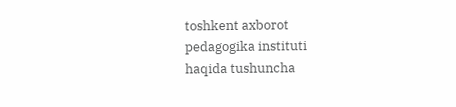toshkent axborot
pedagogika instituti
haqida tushuncha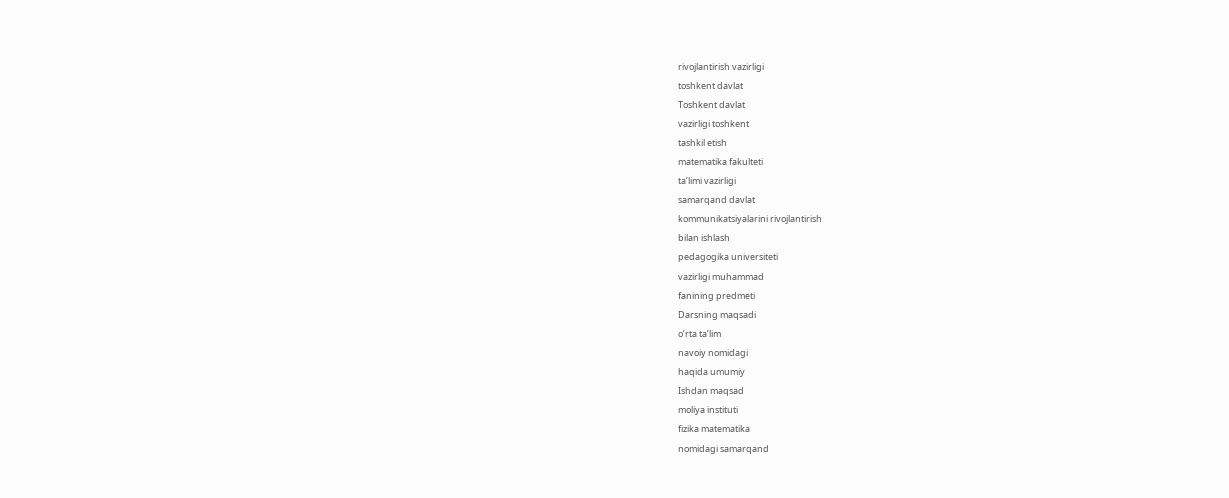rivojlantirish vazirligi
toshkent davlat
Toshkent davlat
vazirligi toshkent
tashkil etish
matematika fakulteti
ta’limi vazirligi
samarqand davlat
kommunikatsiyalarini rivojlantirish
bilan ishlash
pedagogika universiteti
vazirligi muhammad
fanining predmeti
Darsning maqsadi
o’rta ta’lim
navoiy nomidagi
haqida umumiy
Ishdan maqsad
moliya instituti
fizika matematika
nomidagi samarqand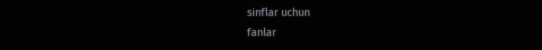sinflar uchun
fanlar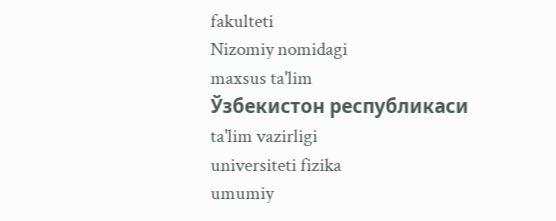fakulteti
Nizomiy nomidagi
maxsus ta'lim
Ўзбекистон республикаси
ta'lim vazirligi
universiteti fizika
umumiy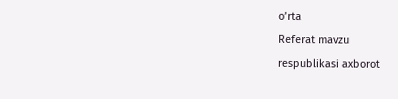o’rta
Referat mavzu
respublikasi axborot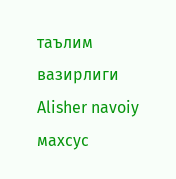таълим вазирлиги
Alisher navoiy
махсус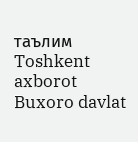таълим
Toshkent axborot
Buxoro davlat